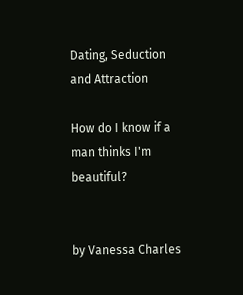Dating, Seduction and Attraction

How do I know if a man thinks I'm beautiful?


by Vanessa Charles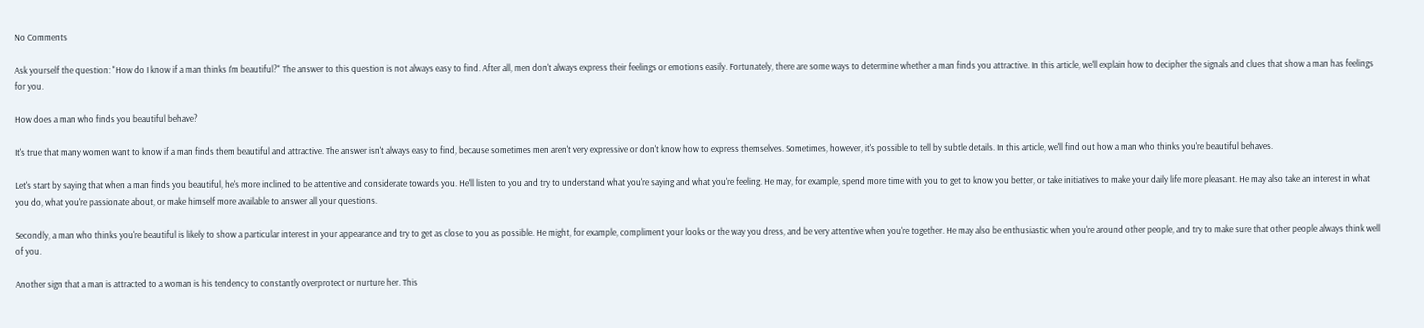No Comments

Ask yourself the question: "How do I know if a man thinks I'm beautiful?" The answer to this question is not always easy to find. After all, men don't always express their feelings or emotions easily. Fortunately, there are some ways to determine whether a man finds you attractive. In this article, we'll explain how to decipher the signals and clues that show a man has feelings for you.

How does a man who finds you beautiful behave?

It's true that many women want to know if a man finds them beautiful and attractive. The answer isn't always easy to find, because sometimes men aren't very expressive or don't know how to express themselves. Sometimes, however, it's possible to tell by subtle details. In this article, we'll find out how a man who thinks you're beautiful behaves.

Let's start by saying that when a man finds you beautiful, he's more inclined to be attentive and considerate towards you. He'll listen to you and try to understand what you're saying and what you're feeling. He may, for example, spend more time with you to get to know you better, or take initiatives to make your daily life more pleasant. He may also take an interest in what you do, what you're passionate about, or make himself more available to answer all your questions.

Secondly, a man who thinks you're beautiful is likely to show a particular interest in your appearance and try to get as close to you as possible. He might, for example, compliment your looks or the way you dress, and be very attentive when you're together. He may also be enthusiastic when you're around other people, and try to make sure that other people always think well of you.

Another sign that a man is attracted to a woman is his tendency to constantly overprotect or nurture her. This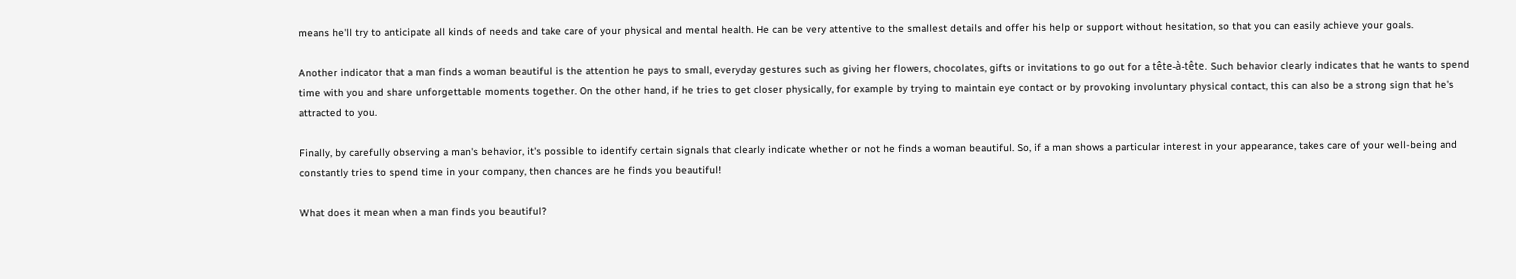means he'll try to anticipate all kinds of needs and take care of your physical and mental health. He can be very attentive to the smallest details and offer his help or support without hesitation, so that you can easily achieve your goals.

Another indicator that a man finds a woman beautiful is the attention he pays to small, everyday gestures such as giving her flowers, chocolates, gifts or invitations to go out for a tête-à-tête. Such behavior clearly indicates that he wants to spend time with you and share unforgettable moments together. On the other hand, if he tries to get closer physically, for example by trying to maintain eye contact or by provoking involuntary physical contact, this can also be a strong sign that he's attracted to you.

Finally, by carefully observing a man's behavior, it's possible to identify certain signals that clearly indicate whether or not he finds a woman beautiful. So, if a man shows a particular interest in your appearance, takes care of your well-being and constantly tries to spend time in your company, then chances are he finds you beautiful!

What does it mean when a man finds you beautiful?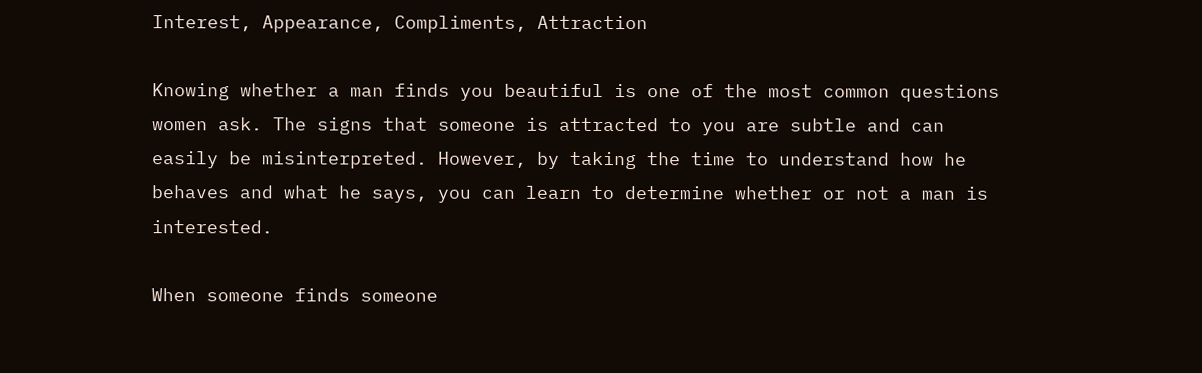Interest, Appearance, Compliments, Attraction

Knowing whether a man finds you beautiful is one of the most common questions women ask. The signs that someone is attracted to you are subtle and can easily be misinterpreted. However, by taking the time to understand how he behaves and what he says, you can learn to determine whether or not a man is interested.

When someone finds someone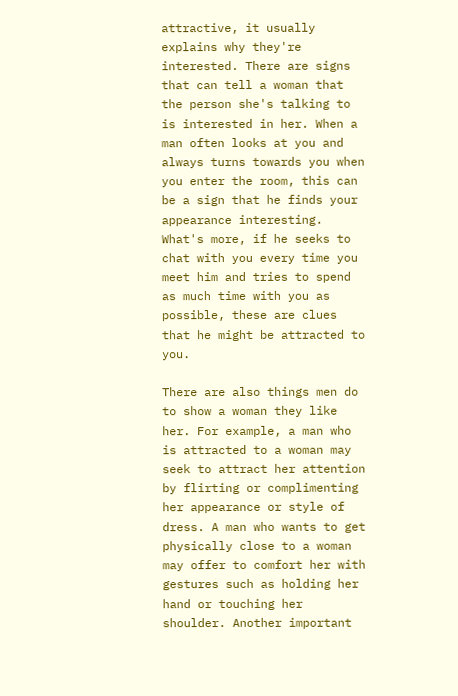attractive, it usually explains why they're interested. There are signs that can tell a woman that the person she's talking to is interested in her. When a man often looks at you and always turns towards you when you enter the room, this can be a sign that he finds your appearance interesting. What's more, if he seeks to chat with you every time you meet him and tries to spend as much time with you as possible, these are clues that he might be attracted to you.

There are also things men do to show a woman they like her. For example, a man who is attracted to a woman may seek to attract her attention by flirting or complimenting her appearance or style of dress. A man who wants to get physically close to a woman may offer to comfort her with gestures such as holding her hand or touching her shoulder. Another important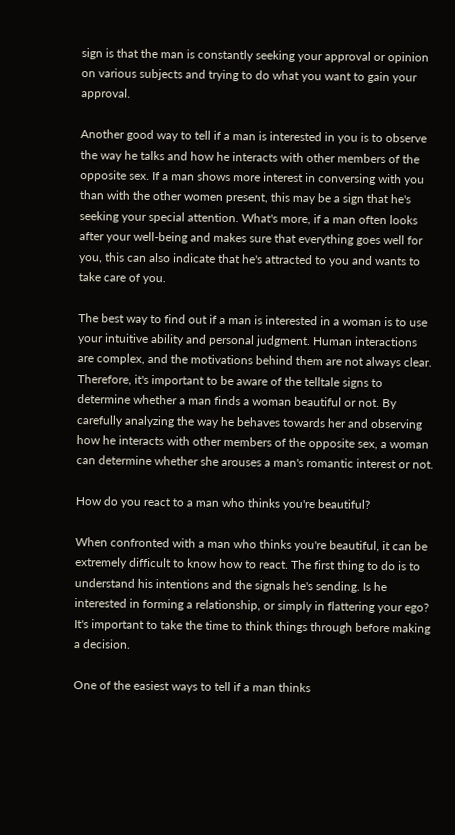sign is that the man is constantly seeking your approval or opinion on various subjects and trying to do what you want to gain your approval.

Another good way to tell if a man is interested in you is to observe the way he talks and how he interacts with other members of the opposite sex. If a man shows more interest in conversing with you than with the other women present, this may be a sign that he's seeking your special attention. What's more, if a man often looks after your well-being and makes sure that everything goes well for you, this can also indicate that he's attracted to you and wants to take care of you.

The best way to find out if a man is interested in a woman is to use your intuitive ability and personal judgment. Human interactions are complex, and the motivations behind them are not always clear. Therefore, it's important to be aware of the telltale signs to determine whether a man finds a woman beautiful or not. By carefully analyzing the way he behaves towards her and observing how he interacts with other members of the opposite sex, a woman can determine whether she arouses a man's romantic interest or not.

How do you react to a man who thinks you're beautiful?

When confronted with a man who thinks you're beautiful, it can be extremely difficult to know how to react. The first thing to do is to understand his intentions and the signals he's sending. Is he interested in forming a relationship, or simply in flattering your ego? It's important to take the time to think things through before making a decision.

One of the easiest ways to tell if a man thinks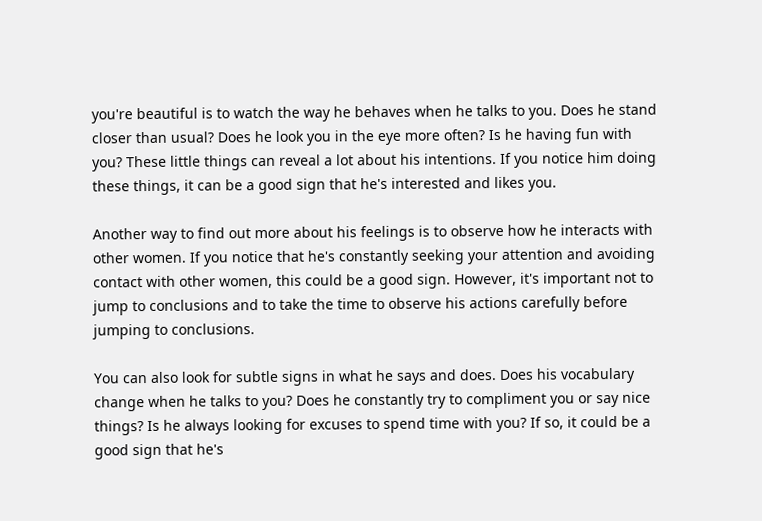you're beautiful is to watch the way he behaves when he talks to you. Does he stand closer than usual? Does he look you in the eye more often? Is he having fun with you? These little things can reveal a lot about his intentions. If you notice him doing these things, it can be a good sign that he's interested and likes you.

Another way to find out more about his feelings is to observe how he interacts with other women. If you notice that he's constantly seeking your attention and avoiding contact with other women, this could be a good sign. However, it's important not to jump to conclusions and to take the time to observe his actions carefully before jumping to conclusions.

You can also look for subtle signs in what he says and does. Does his vocabulary change when he talks to you? Does he constantly try to compliment you or say nice things? Is he always looking for excuses to spend time with you? If so, it could be a good sign that he's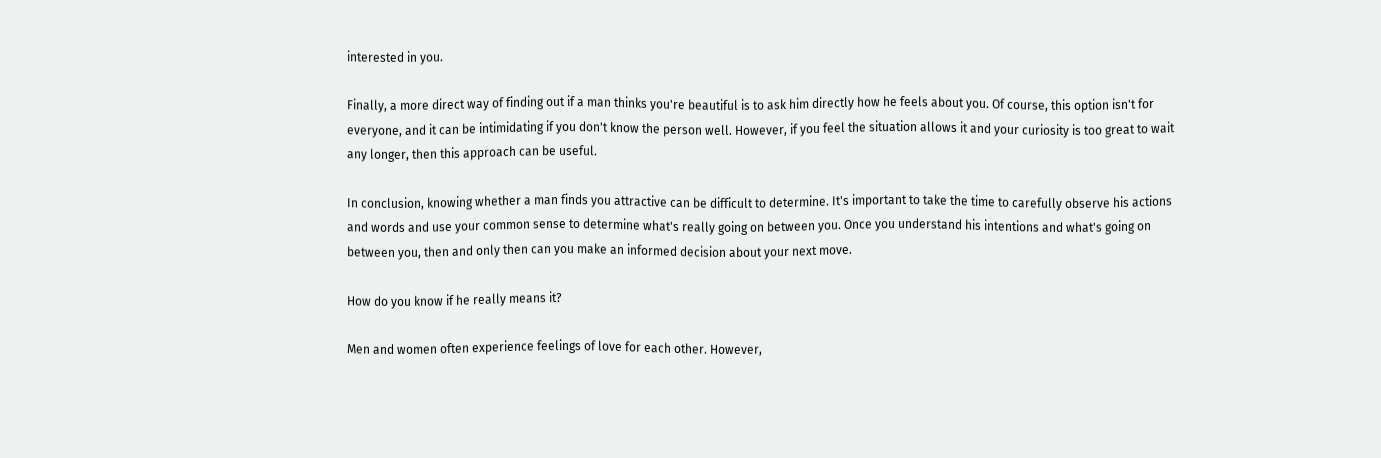interested in you.

Finally, a more direct way of finding out if a man thinks you're beautiful is to ask him directly how he feels about you. Of course, this option isn't for everyone, and it can be intimidating if you don't know the person well. However, if you feel the situation allows it and your curiosity is too great to wait any longer, then this approach can be useful.

In conclusion, knowing whether a man finds you attractive can be difficult to determine. It's important to take the time to carefully observe his actions and words and use your common sense to determine what's really going on between you. Once you understand his intentions and what's going on between you, then and only then can you make an informed decision about your next move.

How do you know if he really means it?

Men and women often experience feelings of love for each other. However,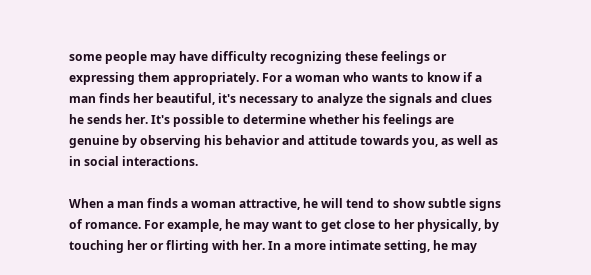some people may have difficulty recognizing these feelings or expressing them appropriately. For a woman who wants to know if a man finds her beautiful, it's necessary to analyze the signals and clues he sends her. It's possible to determine whether his feelings are genuine by observing his behavior and attitude towards you, as well as in social interactions.

When a man finds a woman attractive, he will tend to show subtle signs of romance. For example, he may want to get close to her physically, by touching her or flirting with her. In a more intimate setting, he may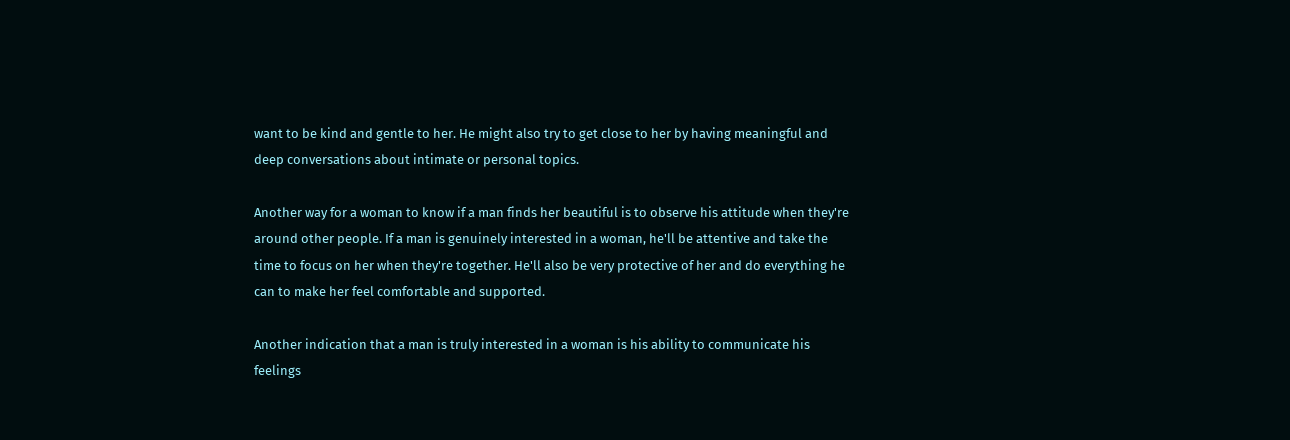want to be kind and gentle to her. He might also try to get close to her by having meaningful and deep conversations about intimate or personal topics.

Another way for a woman to know if a man finds her beautiful is to observe his attitude when they're around other people. If a man is genuinely interested in a woman, he'll be attentive and take the time to focus on her when they're together. He'll also be very protective of her and do everything he can to make her feel comfortable and supported.

Another indication that a man is truly interested in a woman is his ability to communicate his feelings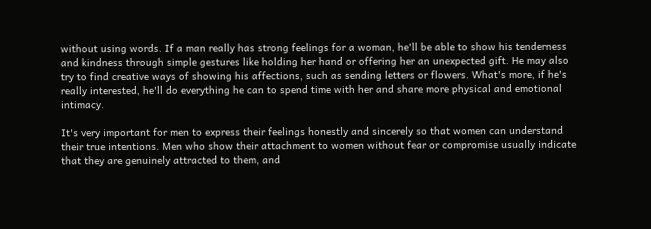without using words. If a man really has strong feelings for a woman, he'll be able to show his tenderness and kindness through simple gestures like holding her hand or offering her an unexpected gift. He may also try to find creative ways of showing his affections, such as sending letters or flowers. What's more, if he's really interested, he'll do everything he can to spend time with her and share more physical and emotional intimacy.

It's very important for men to express their feelings honestly and sincerely so that women can understand their true intentions. Men who show their attachment to women without fear or compromise usually indicate that they are genuinely attracted to them, and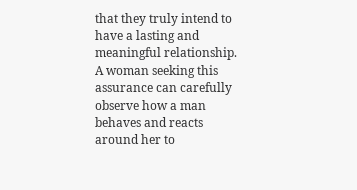that they truly intend to have a lasting and meaningful relationship. A woman seeking this assurance can carefully observe how a man behaves and reacts around her to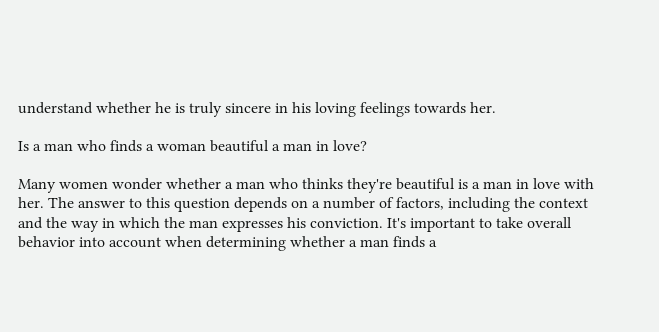understand whether he is truly sincere in his loving feelings towards her.

Is a man who finds a woman beautiful a man in love?

Many women wonder whether a man who thinks they're beautiful is a man in love with her. The answer to this question depends on a number of factors, including the context and the way in which the man expresses his conviction. It's important to take overall behavior into account when determining whether a man finds a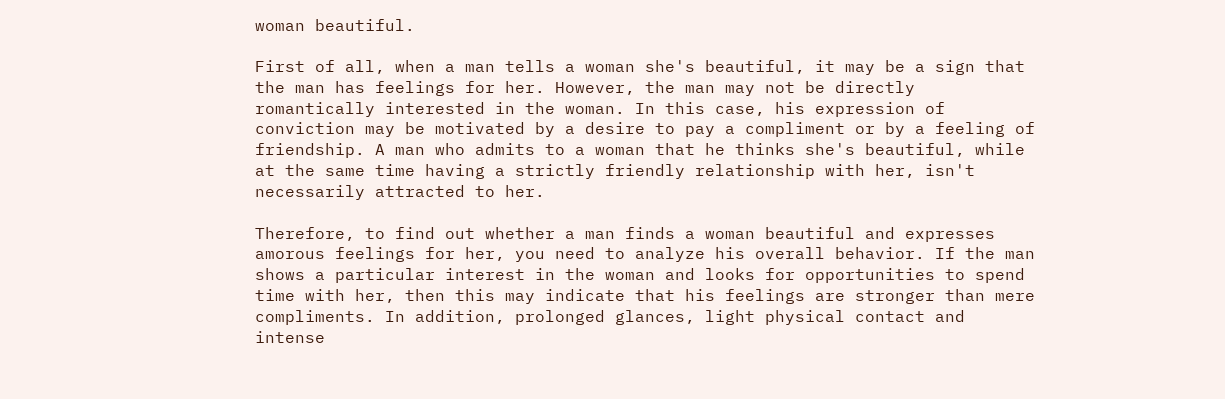woman beautiful.

First of all, when a man tells a woman she's beautiful, it may be a sign that the man has feelings for her. However, the man may not be directly romantically interested in the woman. In this case, his expression of conviction may be motivated by a desire to pay a compliment or by a feeling of friendship. A man who admits to a woman that he thinks she's beautiful, while at the same time having a strictly friendly relationship with her, isn't necessarily attracted to her.

Therefore, to find out whether a man finds a woman beautiful and expresses amorous feelings for her, you need to analyze his overall behavior. If the man shows a particular interest in the woman and looks for opportunities to spend time with her, then this may indicate that his feelings are stronger than mere compliments. In addition, prolonged glances, light physical contact and intense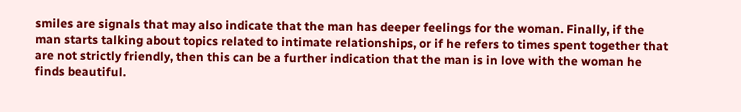smiles are signals that may also indicate that the man has deeper feelings for the woman. Finally, if the man starts talking about topics related to intimate relationships, or if he refers to times spent together that are not strictly friendly, then this can be a further indication that the man is in love with the woman he finds beautiful.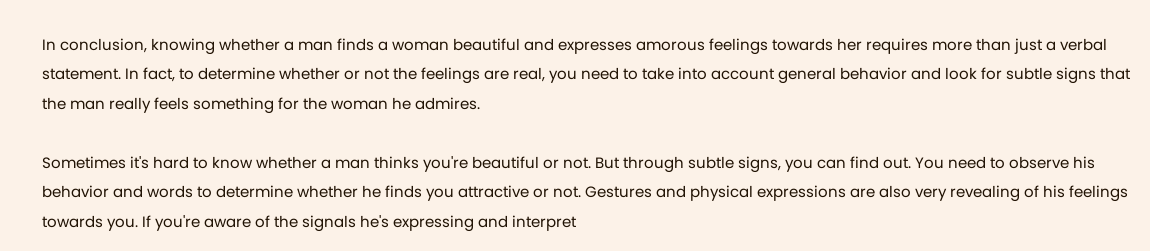In conclusion, knowing whether a man finds a woman beautiful and expresses amorous feelings towards her requires more than just a verbal statement. In fact, to determine whether or not the feelings are real, you need to take into account general behavior and look for subtle signs that the man really feels something for the woman he admires.

Sometimes it's hard to know whether a man thinks you're beautiful or not. But through subtle signs, you can find out. You need to observe his behavior and words to determine whether he finds you attractive or not. Gestures and physical expressions are also very revealing of his feelings towards you. If you're aware of the signals he's expressing and interpret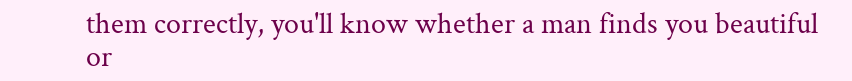them correctly, you'll know whether a man finds you beautiful or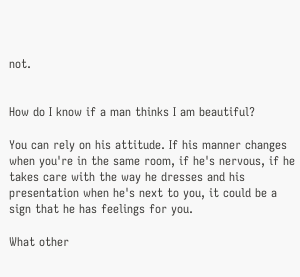not.


How do I know if a man thinks I am beautiful?

You can rely on his attitude. If his manner changes when you're in the same room, if he's nervous, if he takes care with the way he dresses and his presentation when he's next to you, it could be a sign that he has feelings for you.

What other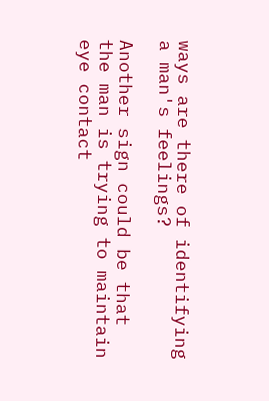ways are there of identifying a man's feelings?

Another sign could be that the man is trying to maintain eye contact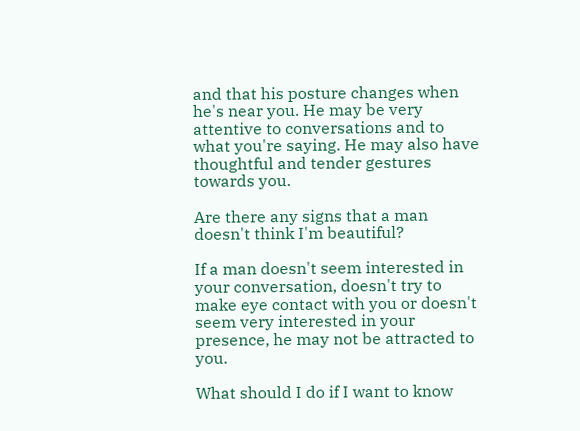and that his posture changes when he's near you. He may be very attentive to conversations and to what you're saying. He may also have thoughtful and tender gestures towards you.

Are there any signs that a man doesn't think I'm beautiful?

If a man doesn't seem interested in your conversation, doesn't try to make eye contact with you or doesn't seem very interested in your presence, he may not be attracted to you.

What should I do if I want to know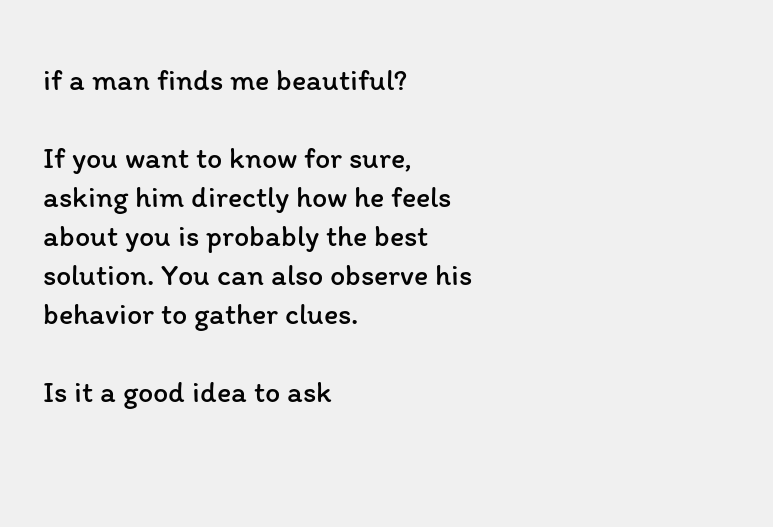if a man finds me beautiful?

If you want to know for sure, asking him directly how he feels about you is probably the best solution. You can also observe his behavior to gather clues.

Is it a good idea to ask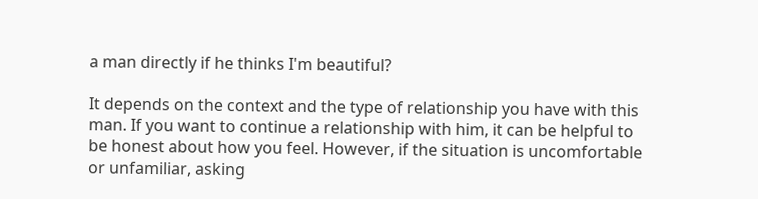a man directly if he thinks I'm beautiful?

It depends on the context and the type of relationship you have with this man. If you want to continue a relationship with him, it can be helpful to be honest about how you feel. However, if the situation is uncomfortable or unfamiliar, asking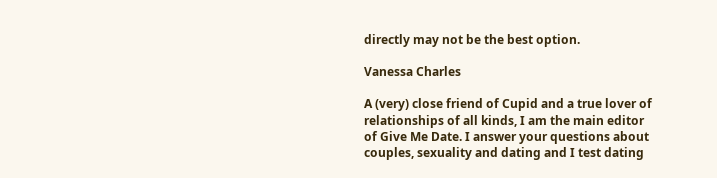directly may not be the best option.

Vanessa Charles

A (very) close friend of Cupid and a true lover of relationships of all kinds, I am the main editor of Give Me Date. I answer your questions about couples, sexuality and dating and I test dating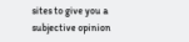sites to give you a subjective opinion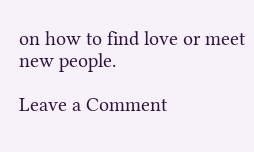on how to find love or meet new people.

Leave a Comment